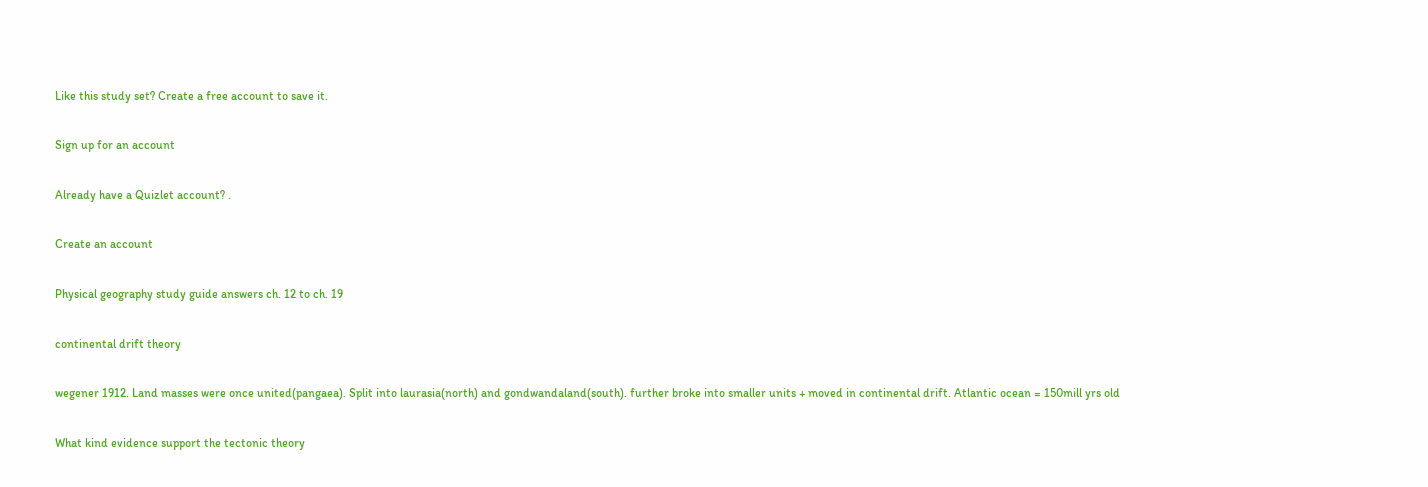Like this study set? Create a free account to save it.

Sign up for an account

Already have a Quizlet account? .

Create an account

Physical geography study guide answers ch. 12 to ch. 19

continental drift theory

wegener 1912. Land masses were once united(pangaea). Split into laurasia(north) and gondwandaland(south). further broke into smaller units + moved in continental drift. Atlantic ocean = 150mill yrs old

What kind evidence support the tectonic theory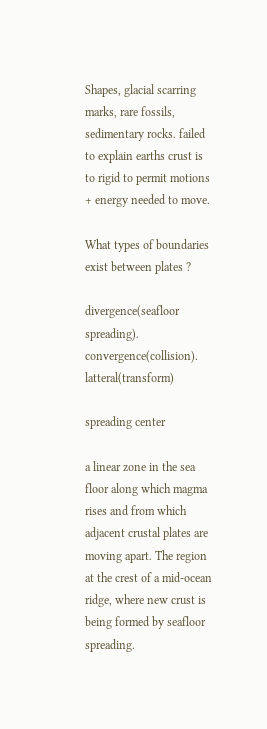Shapes, glacial scarring marks, rare fossils, sedimentary rocks. failed to explain earths crust is to rigid to permit motions + energy needed to move.

What types of boundaries exist between plates ?

divergence(seafloor spreading). convergence(collision). latteral(transform)

spreading center

a linear zone in the sea floor along which magma rises and from which adjacent crustal plates are moving apart. The region at the crest of a mid-ocean ridge, where new crust is being formed by seafloor spreading.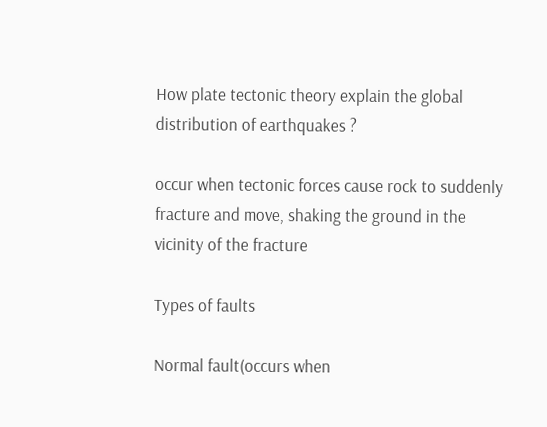How plate tectonic theory explain the global distribution of earthquakes ?

occur when tectonic forces cause rock to suddenly fracture and move, shaking the ground in the vicinity of the fracture

Types of faults

Normal fault(occurs when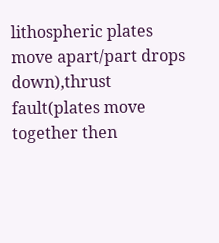lithospheric plates move apart/part drops down),thrust fault(plates move together then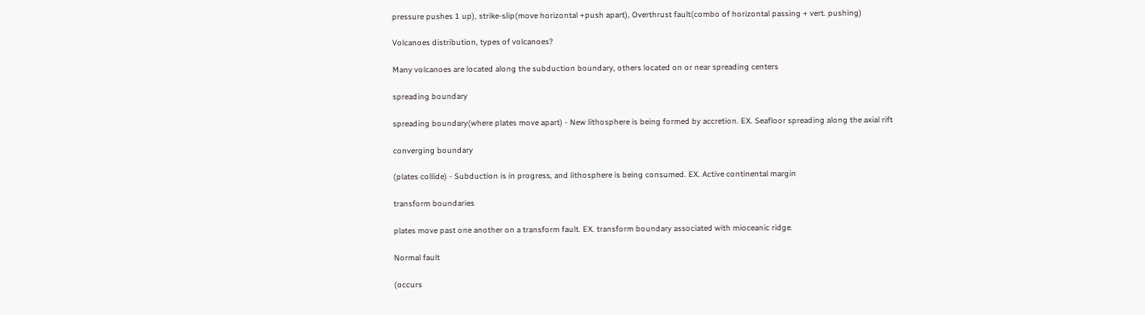pressure pushes 1 up), strike-slip(move horizontal +push apart), Overthrust fault(combo of horizontal passing + vert. pushing)

Volcanoes distribution, types of volcanoes?

Many volcanoes are located along the subduction boundary, others located on or near spreading centers

spreading boundary

spreading boundary(where plates move apart) - New lithosphere is being formed by accretion. EX. Seafloor spreading along the axial rift

converging boundary

(plates collide) - Subduction is in progress, and lithosphere is being consumed. EX. Active continental margin

transform boundaries

plates move past one another on a transform fault. EX. transform boundary associated with mioceanic ridge.

Normal fault

(occurs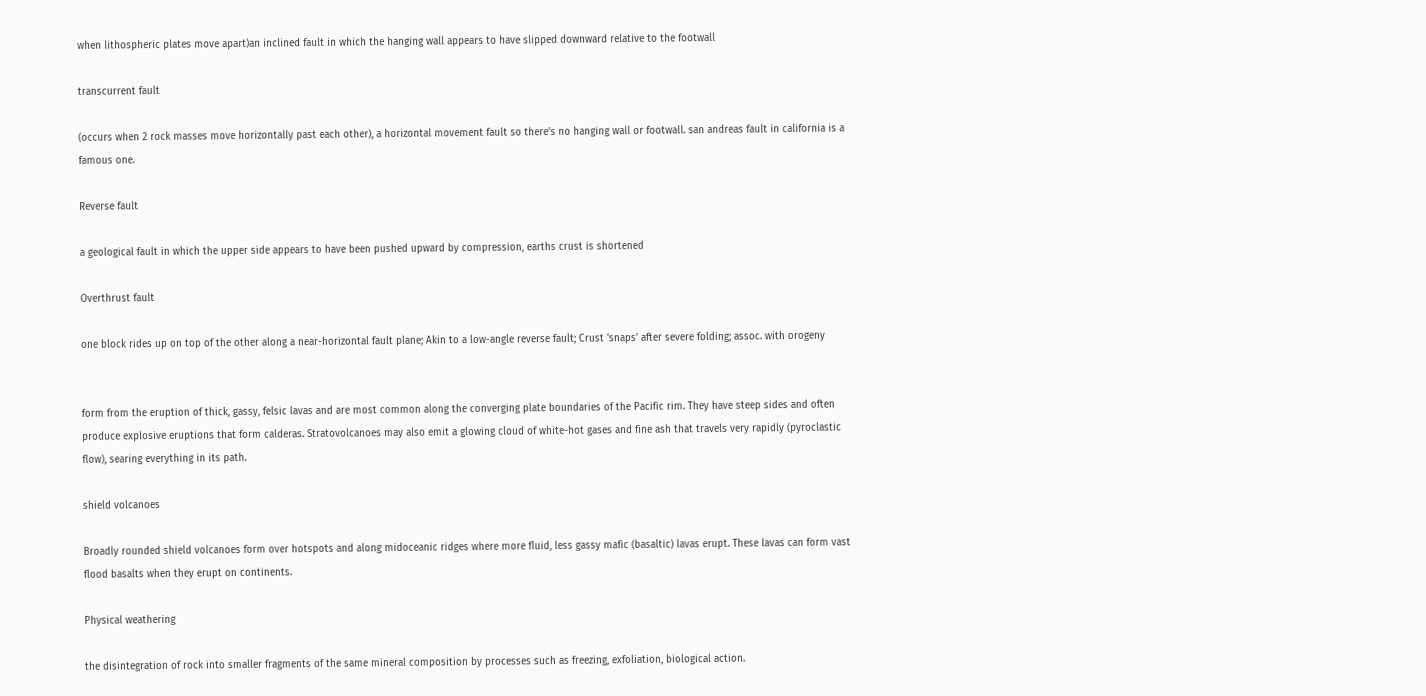when lithospheric plates move apart)an inclined fault in which the hanging wall appears to have slipped downward relative to the footwall

transcurrent fault

(occurs when 2 rock masses move horizontally past each other), a horizontal movement fault so there's no hanging wall or footwall. san andreas fault in california is a famous one.

Reverse fault

a geological fault in which the upper side appears to have been pushed upward by compression, earths crust is shortened

Overthrust fault

one block rides up on top of the other along a near-horizontal fault plane; Akin to a low-angle reverse fault; Crust 'snaps' after severe folding; assoc. with orogeny


form from the eruption of thick, gassy, felsic lavas and are most common along the converging plate boundaries of the Pacific rim. They have steep sides and often produce explosive eruptions that form calderas. Stratovolcanoes may also emit a glowing cloud of white-hot gases and fine ash that travels very rapidly (pyroclastic flow), searing everything in its path.

shield volcanoes

Broadly rounded shield volcanoes form over hotspots and along midoceanic ridges where more fluid, less gassy mafic (basaltic) lavas erupt. These lavas can form vast flood basalts when they erupt on continents.

Physical weathering

the disintegration of rock into smaller fragments of the same mineral composition by processes such as freezing, exfoliation, biological action.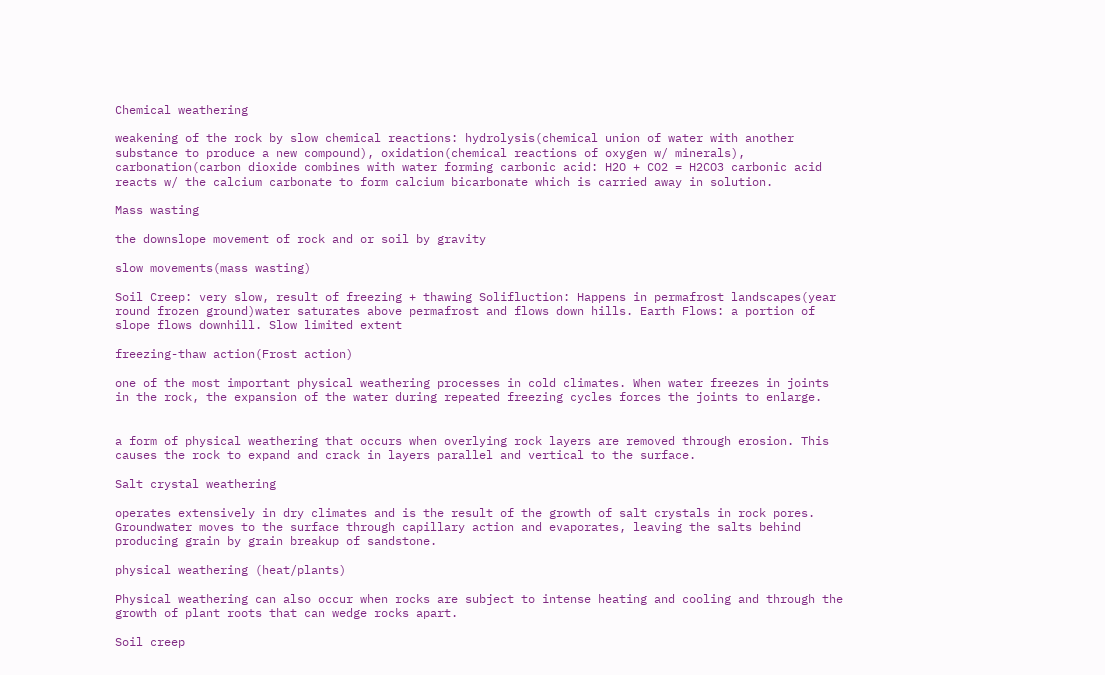Chemical weathering

weakening of the rock by slow chemical reactions: hydrolysis(chemical union of water with another substance to produce a new compound), oxidation(chemical reactions of oxygen w/ minerals), carbonation(carbon dioxide combines with water forming carbonic acid: H2O + CO2 = H2CO3 carbonic acid reacts w/ the calcium carbonate to form calcium bicarbonate which is carried away in solution.

Mass wasting

the downslope movement of rock and or soil by gravity

slow movements(mass wasting)

Soil Creep: very slow, result of freezing + thawing Solifluction: Happens in permafrost landscapes(year round frozen ground)water saturates above permafrost and flows down hills. Earth Flows: a portion of slope flows downhill. Slow limited extent

freezing-thaw action(Frost action)

one of the most important physical weathering processes in cold climates. When water freezes in joints in the rock, the expansion of the water during repeated freezing cycles forces the joints to enlarge.


a form of physical weathering that occurs when overlying rock layers are removed through erosion. This causes the rock to expand and crack in layers parallel and vertical to the surface.

Salt crystal weathering

operates extensively in dry climates and is the result of the growth of salt crystals in rock pores. Groundwater moves to the surface through capillary action and evaporates, leaving the salts behind producing grain by grain breakup of sandstone.

physical weathering (heat/plants)

Physical weathering can also occur when rocks are subject to intense heating and cooling and through the growth of plant roots that can wedge rocks apart.

Soil creep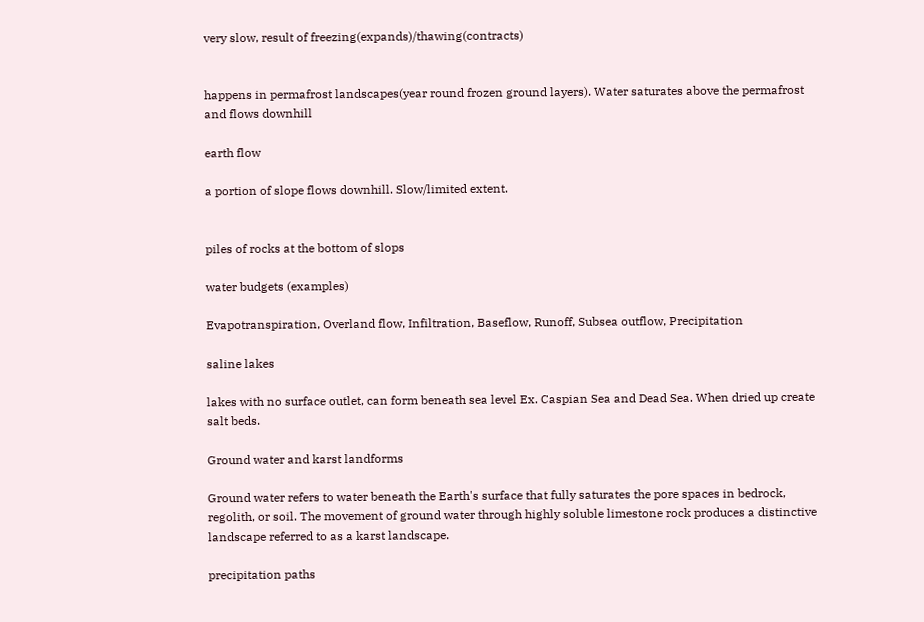very slow, result of freezing(expands)/thawing(contracts)


happens in permafrost landscapes(year round frozen ground layers). Water saturates above the permafrost and flows downhill

earth flow

a portion of slope flows downhill. Slow/limited extent.


piles of rocks at the bottom of slops

water budgets (examples)

Evapotranspiration, Overland flow, Infiltration, Baseflow, Runoff, Subsea outflow, Precipitation

saline lakes

lakes with no surface outlet, can form beneath sea level Ex. Caspian Sea and Dead Sea. When dried up create salt beds.

Ground water and karst landforms

Ground water refers to water beneath the Earth's surface that fully saturates the pore spaces in bedrock, regolith, or soil. The movement of ground water through highly soluble limestone rock produces a distinctive landscape referred to as a karst landscape.

precipitation paths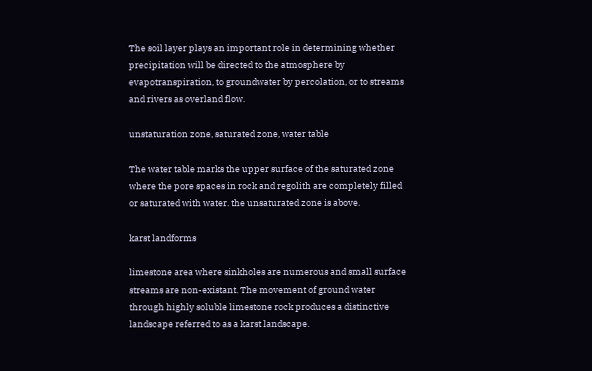The soil layer plays an important role in determining whether precipitation will be directed to the atmosphere by evapotranspiration, to groundwater by percolation, or to streams and rivers as overland flow.

unstaturation zone, saturated zone, water table

The water table marks the upper surface of the saturated zone where the pore spaces in rock and regolith are completely filled or saturated with water. the unsaturated zone is above.

karst landforms

limestone area where sinkholes are numerous and small surface streams are non-existant. The movement of ground water through highly soluble limestone rock produces a distinctive landscape referred to as a karst landscape.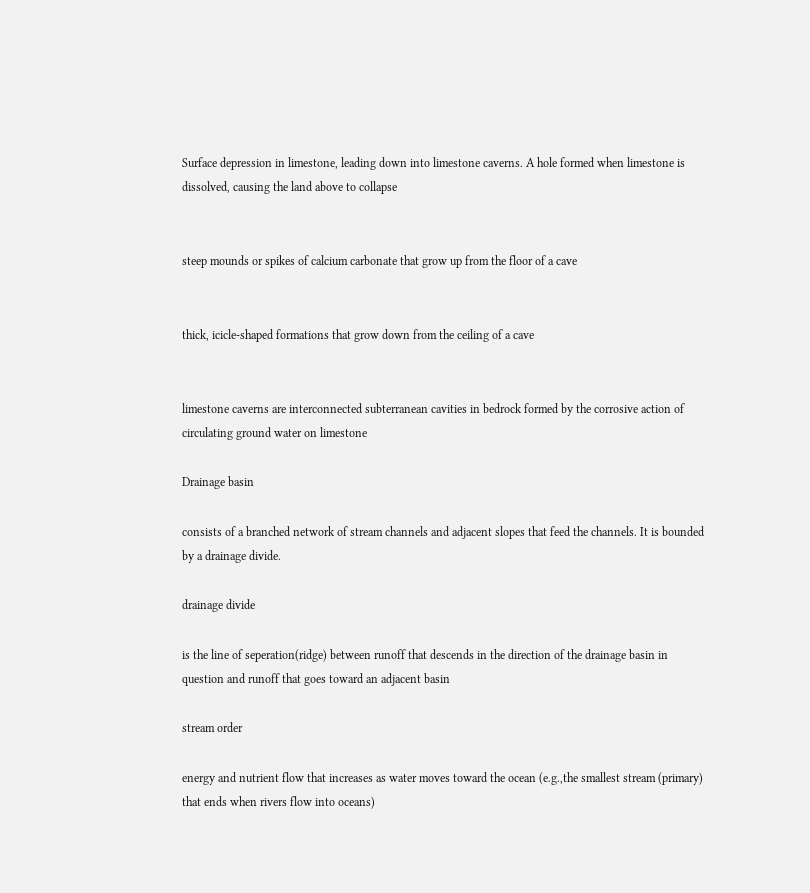Surface depression in limestone, leading down into limestone caverns. A hole formed when limestone is dissolved, causing the land above to collapse


steep mounds or spikes of calcium carbonate that grow up from the floor of a cave


thick, icicle-shaped formations that grow down from the ceiling of a cave


limestone caverns are interconnected subterranean cavities in bedrock formed by the corrosive action of circulating ground water on limestone

Drainage basin

consists of a branched network of stream channels and adjacent slopes that feed the channels. It is bounded by a drainage divide.

drainage divide

is the line of seperation(ridge) between runoff that descends in the direction of the drainage basin in question and runoff that goes toward an adjacent basin

stream order

energy and nutrient flow that increases as water moves toward the ocean (e.g.,the smallest stream (primary) that ends when rivers flow into oceans)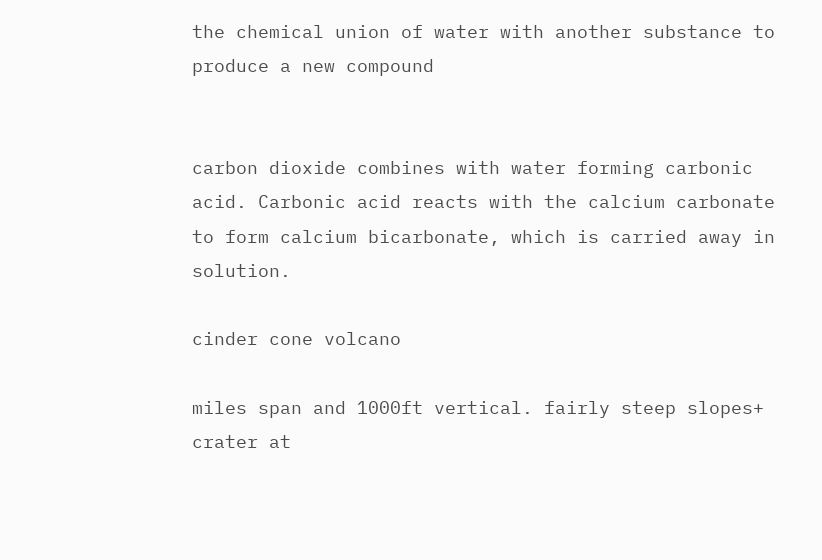the chemical union of water with another substance to produce a new compound


carbon dioxide combines with water forming carbonic acid. Carbonic acid reacts with the calcium carbonate to form calcium bicarbonate, which is carried away in solution.

cinder cone volcano

miles span and 1000ft vertical. fairly steep slopes+ crater at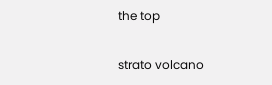the top

strato volcano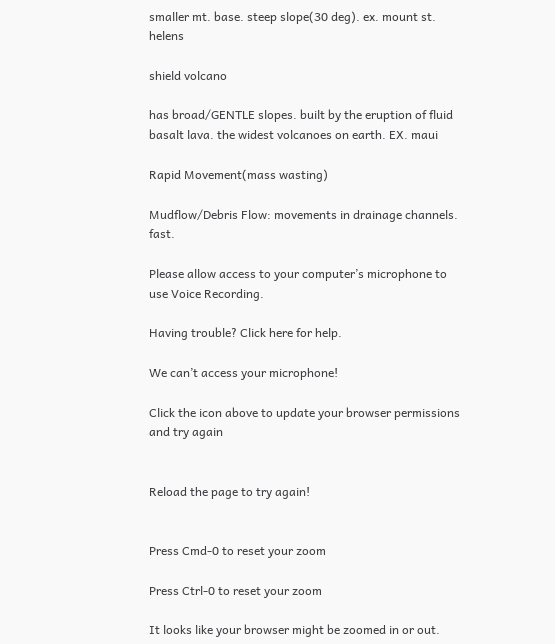smaller mt. base. steep slope(30 deg). ex. mount st. helens

shield volcano

has broad/GENTLE slopes. built by the eruption of fluid basalt lava. the widest volcanoes on earth. EX. maui

Rapid Movement(mass wasting)

Mudflow/Debris Flow: movements in drainage channels. fast.

Please allow access to your computer’s microphone to use Voice Recording.

Having trouble? Click here for help.

We can’t access your microphone!

Click the icon above to update your browser permissions and try again


Reload the page to try again!


Press Cmd-0 to reset your zoom

Press Ctrl-0 to reset your zoom

It looks like your browser might be zoomed in or out.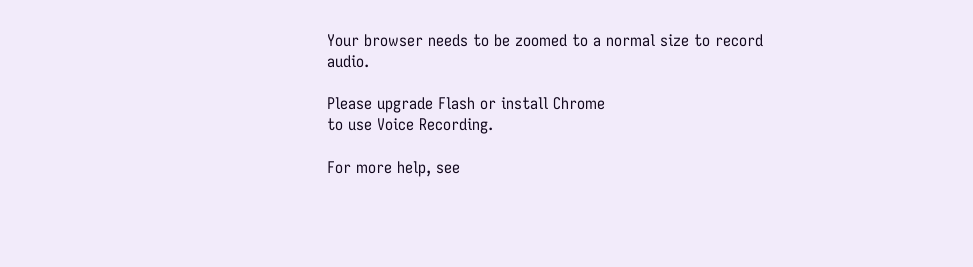Your browser needs to be zoomed to a normal size to record audio.

Please upgrade Flash or install Chrome
to use Voice Recording.

For more help, see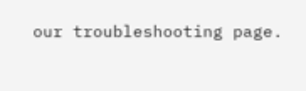our troubleshooting page.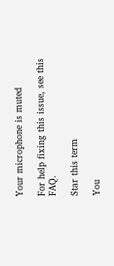Your microphone is muted

For help fixing this issue, see this FAQ.

Star this term

You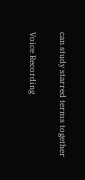can study starred terms together

Voice Recording